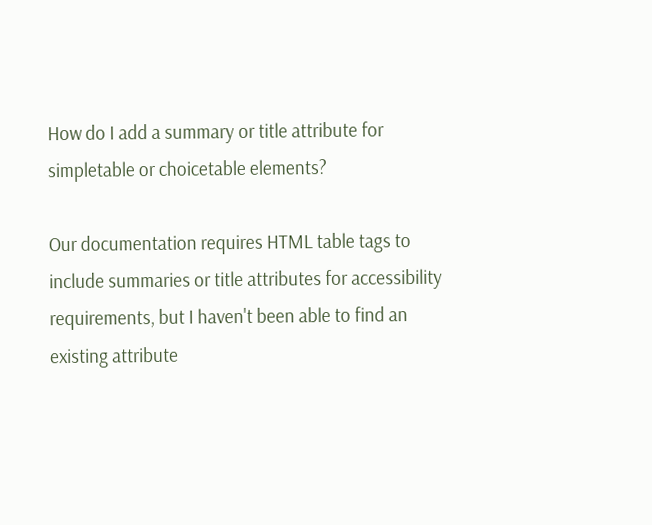How do I add a summary or title attribute for simpletable or choicetable elements?

Our documentation requires HTML table tags to include summaries or title attributes for accessibility requirements, but I haven't been able to find an existing attribute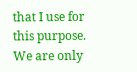that I use for this purpose. We are only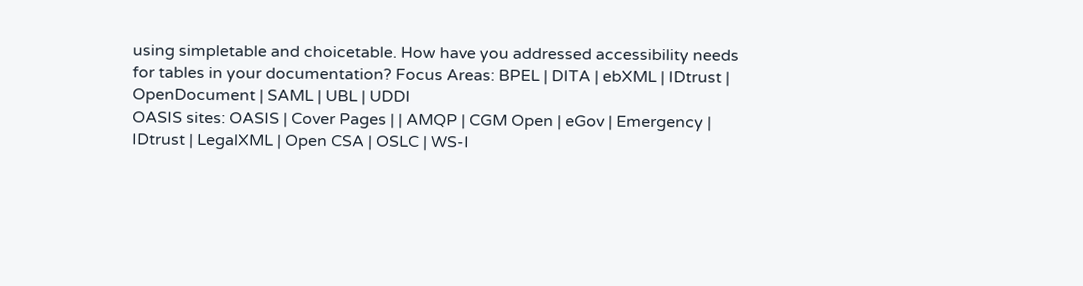using simpletable and choicetable. How have you addressed accessibility needs for tables in your documentation? Focus Areas: BPEL | DITA | ebXML | IDtrust | OpenDocument | SAML | UBL | UDDI
OASIS sites: OASIS | Cover Pages | | AMQP | CGM Open | eGov | Emergency | IDtrust | LegalXML | Open CSA | OSLC | WS-I